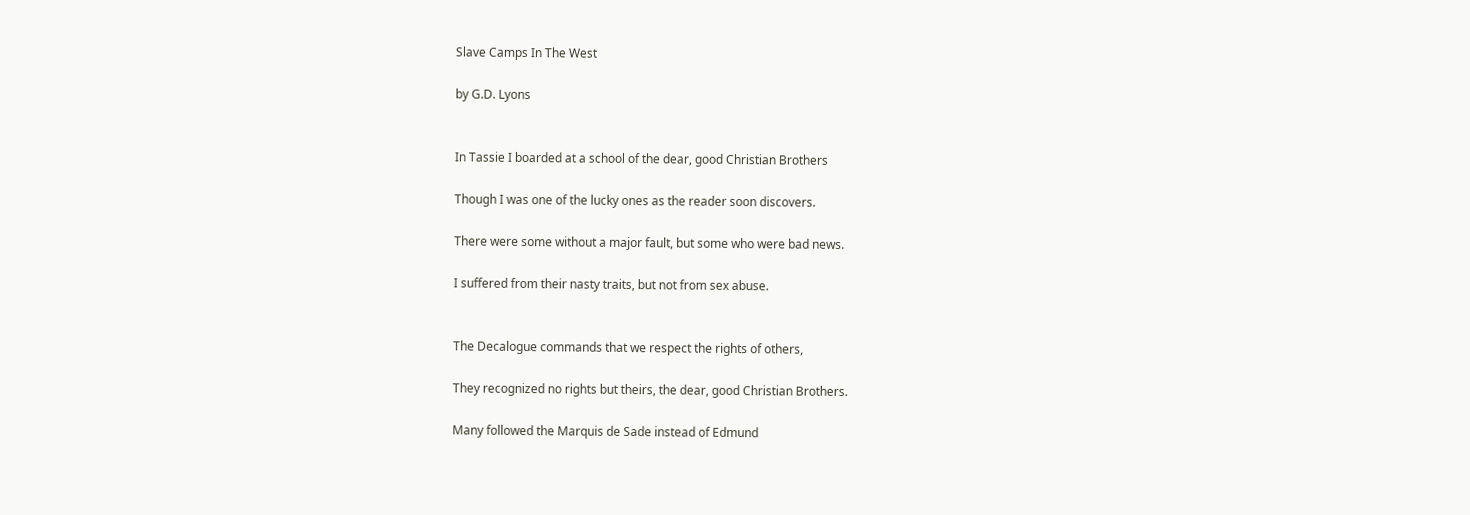Slave Camps In The West

by G.D. Lyons


In Tassie I boarded at a school of the dear, good Christian Brothers

Though I was one of the lucky ones as the reader soon discovers.

There were some without a major fault, but some who were bad news.

I suffered from their nasty traits, but not from sex abuse.


The Decalogue commands that we respect the rights of others,

They recognized no rights but theirs, the dear, good Christian Brothers.

Many followed the Marquis de Sade instead of Edmund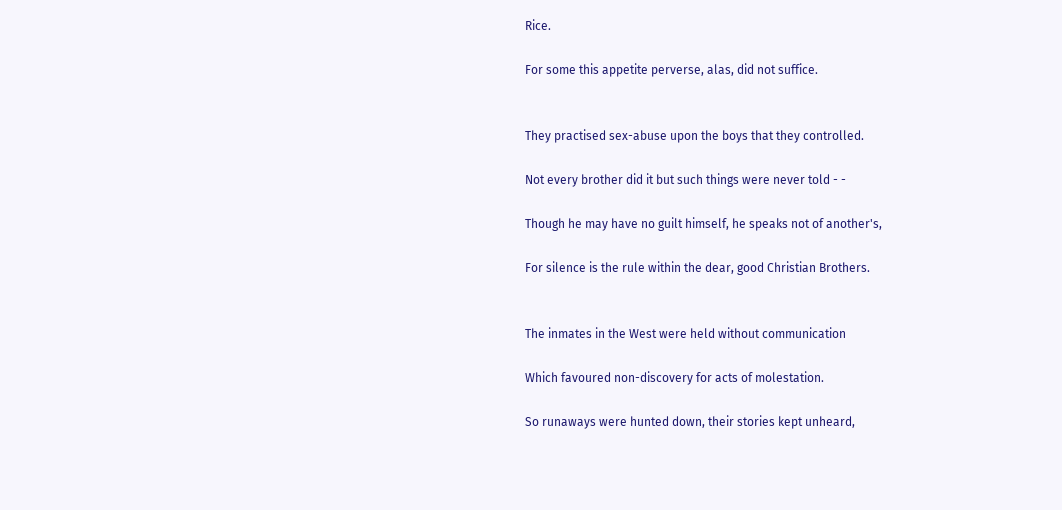Rice.

For some this appetite perverse, alas, did not suffice.


They practised sex-abuse upon the boys that they controlled.

Not every brother did it but such things were never told - -

Though he may have no guilt himself, he speaks not of another's,

For silence is the rule within the dear, good Christian Brothers.


The inmates in the West were held without communication

Which favoured non-discovery for acts of molestation.

So runaways were hunted down, their stories kept unheard,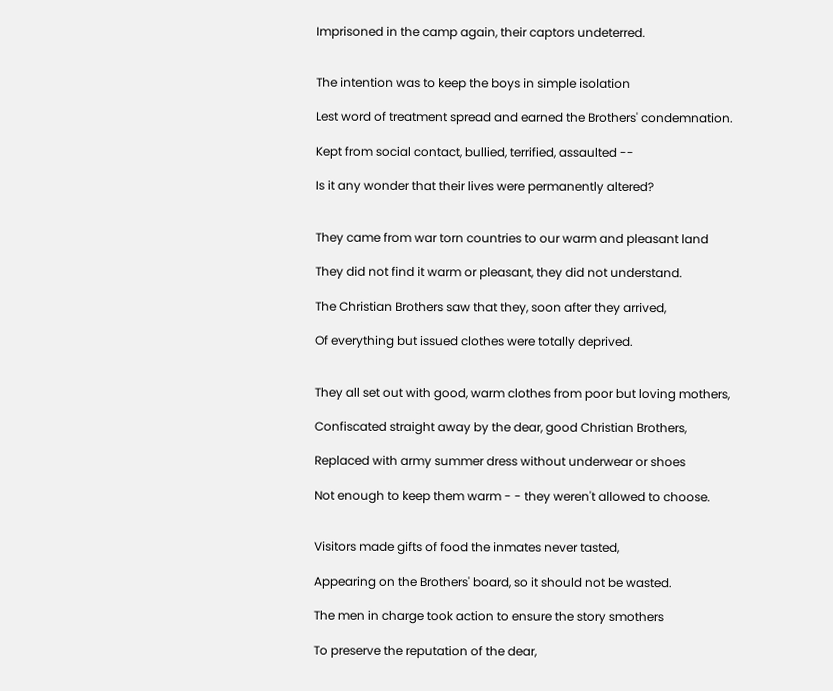Imprisoned in the camp again, their captors undeterred.


The intention was to keep the boys in simple isolation

Lest word of treatment spread and earned the Brothers' condemnation.

Kept from social contact, bullied, terrified, assaulted --

Is it any wonder that their lives were permanently altered?


They came from war torn countries to our warm and pleasant land

They did not find it warm or pleasant, they did not understand.

The Christian Brothers saw that they, soon after they arrived,

Of everything but issued clothes were totally deprived.


They all set out with good, warm clothes from poor but loving mothers,

Confiscated straight away by the dear, good Christian Brothers,

Replaced with army summer dress without underwear or shoes

Not enough to keep them warm - - they weren't allowed to choose.


Visitors made gifts of food the inmates never tasted,

Appearing on the Brothers' board, so it should not be wasted.

The men in charge took action to ensure the story smothers

To preserve the reputation of the dear,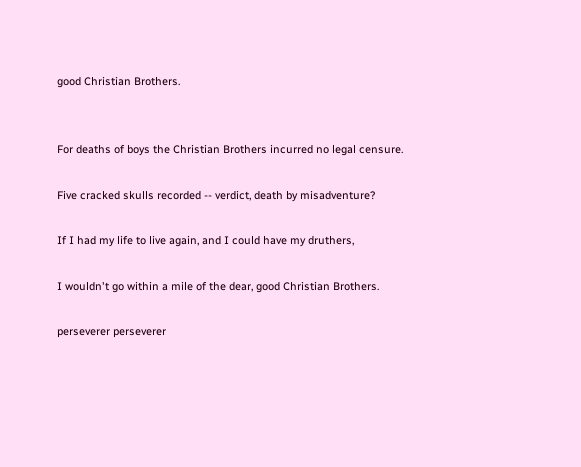good Christian Brothers.


For deaths of boys the Christian Brothers incurred no legal censure.

Five cracked skulls recorded -- verdict, death by misadventure?

If I had my life to live again, and I could have my druthers,

I wouldn't go within a mile of the dear, good Christian Brothers.

perseverer perseverer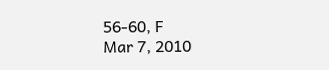56-60, F
Mar 7, 2010